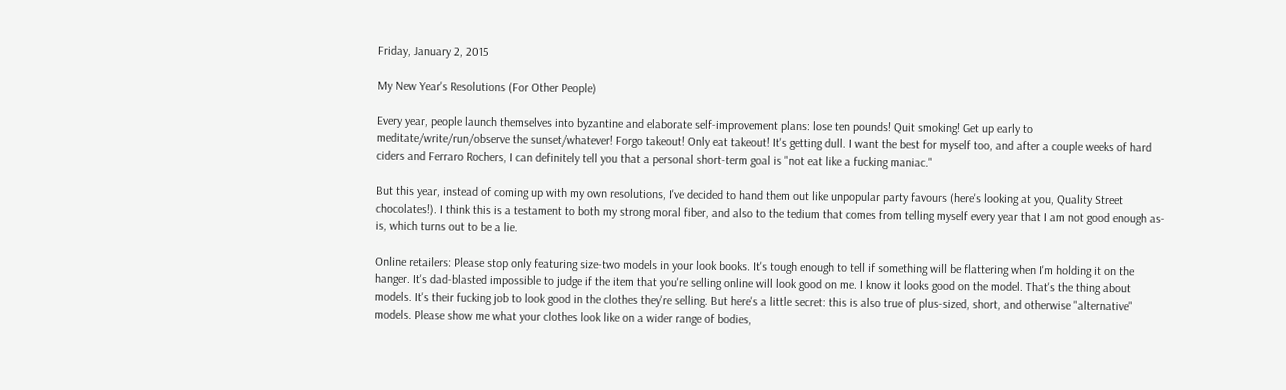Friday, January 2, 2015

My New Year's Resolutions (For Other People)

Every year, people launch themselves into byzantine and elaborate self-improvement plans: lose ten pounds! Quit smoking! Get up early to meditate/write/run/observe the sunset/whatever! Forgo takeout! Only eat takeout! It's getting dull. I want the best for myself too, and after a couple weeks of hard ciders and Ferraro Rochers, I can definitely tell you that a personal short-term goal is "not eat like a fucking maniac."

But this year, instead of coming up with my own resolutions, I've decided to hand them out like unpopular party favours (here's looking at you, Quality Street chocolates!). I think this is a testament to both my strong moral fiber, and also to the tedium that comes from telling myself every year that I am not good enough as-is, which turns out to be a lie.

Online retailers: Please stop only featuring size-two models in your look books. It's tough enough to tell if something will be flattering when I'm holding it on the hanger. It's dad-blasted impossible to judge if the item that you're selling online will look good on me. I know it looks good on the model. That's the thing about models. It's their fucking job to look good in the clothes they're selling. But here's a little secret: this is also true of plus-sized, short, and otherwise "alternative" models. Please show me what your clothes look like on a wider range of bodies,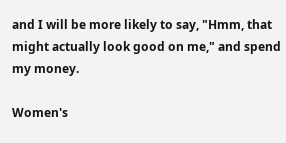and I will be more likely to say, "Hmm, that might actually look good on me," and spend my money.

Women's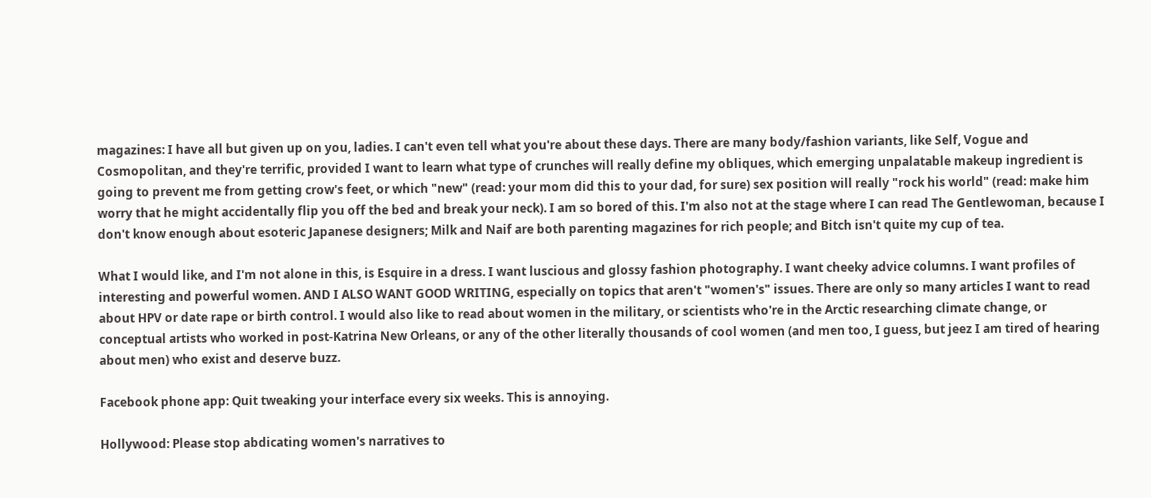magazines: I have all but given up on you, ladies. I can't even tell what you're about these days. There are many body/fashion variants, like Self, Vogue and Cosmopolitan, and they're terrific, provided I want to learn what type of crunches will really define my obliques, which emerging unpalatable makeup ingredient is going to prevent me from getting crow's feet, or which "new" (read: your mom did this to your dad, for sure) sex position will really "rock his world" (read: make him worry that he might accidentally flip you off the bed and break your neck). I am so bored of this. I'm also not at the stage where I can read The Gentlewoman, because I don't know enough about esoteric Japanese designers; Milk and Naif are both parenting magazines for rich people; and Bitch isn't quite my cup of tea.

What I would like, and I'm not alone in this, is Esquire in a dress. I want luscious and glossy fashion photography. I want cheeky advice columns. I want profiles of interesting and powerful women. AND I ALSO WANT GOOD WRITING, especially on topics that aren't "women's" issues. There are only so many articles I want to read about HPV or date rape or birth control. I would also like to read about women in the military, or scientists who're in the Arctic researching climate change, or conceptual artists who worked in post-Katrina New Orleans, or any of the other literally thousands of cool women (and men too, I guess, but jeez I am tired of hearing about men) who exist and deserve buzz.

Facebook phone app: Quit tweaking your interface every six weeks. This is annoying.

Hollywood: Please stop abdicating women's narratives to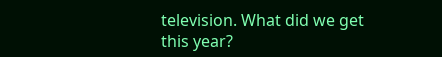television. What did we get this year?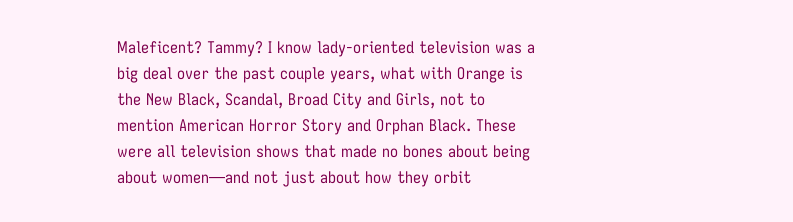Maleficent? Tammy? I know lady-oriented television was a big deal over the past couple years, what with Orange is the New Black, Scandal, Broad City and Girls, not to mention American Horror Story and Orphan Black. These were all television shows that made no bones about being about women—and not just about how they orbit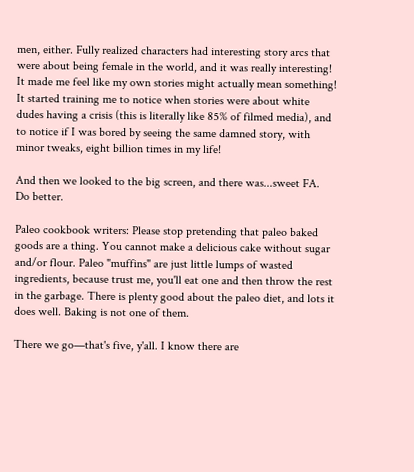men, either. Fully realized characters had interesting story arcs that were about being female in the world, and it was really interesting! It made me feel like my own stories might actually mean something! It started training me to notice when stories were about white dudes having a crisis (this is literally like 85% of filmed media), and to notice if I was bored by seeing the same damned story, with minor tweaks, eight billion times in my life!

And then we looked to the big screen, and there was...sweet FA. Do better.

Paleo cookbook writers: Please stop pretending that paleo baked goods are a thing. You cannot make a delicious cake without sugar and/or flour. Paleo "muffins" are just little lumps of wasted ingredients, because trust me, you'll eat one and then throw the rest in the garbage. There is plenty good about the paleo diet, and lots it does well. Baking is not one of them.

There we go—that's five, y'all. I know there are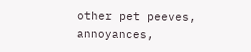other pet peeves, annoyances,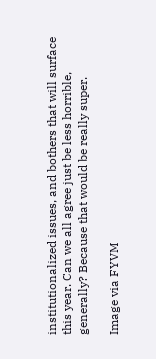institutionalized issues, and bothers that will surface this year. Can we all agree just be less horrible, generally? Because that would be really super.

Image via FYVM